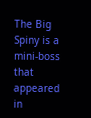The Big Spiny is a mini-boss that appeared in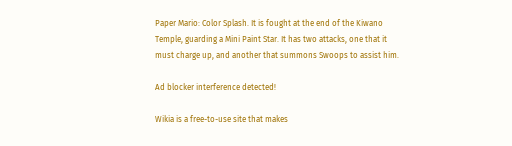Paper Mario: Color Splash. It is fought at the end of the Kiwano Temple, guarding a Mini Paint Star. It has two attacks, one that it must charge up, and another that summons Swoops to assist him.

Ad blocker interference detected!

Wikia is a free-to-use site that makes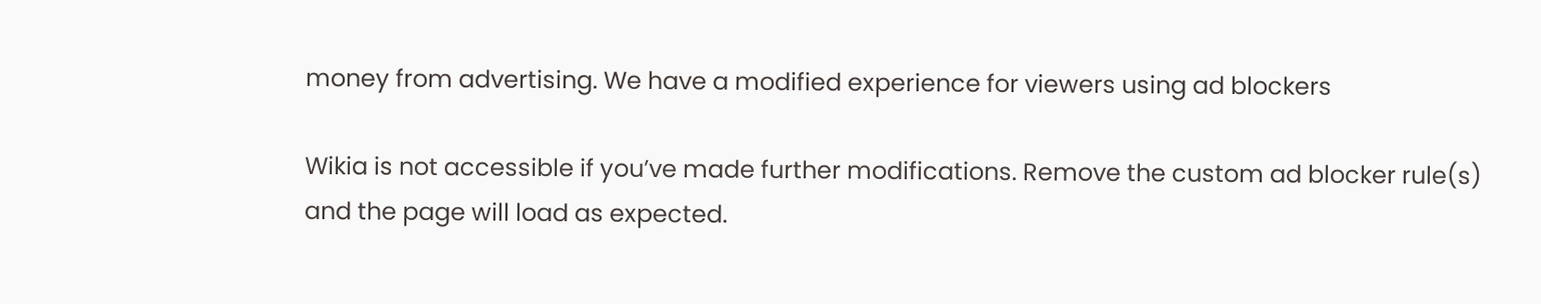money from advertising. We have a modified experience for viewers using ad blockers

Wikia is not accessible if you’ve made further modifications. Remove the custom ad blocker rule(s) and the page will load as expected.